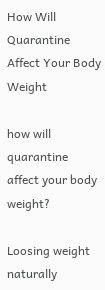How Will Quarantine Affect Your Body Weight

how will quarantine affect your body weight?

Loosing weight naturally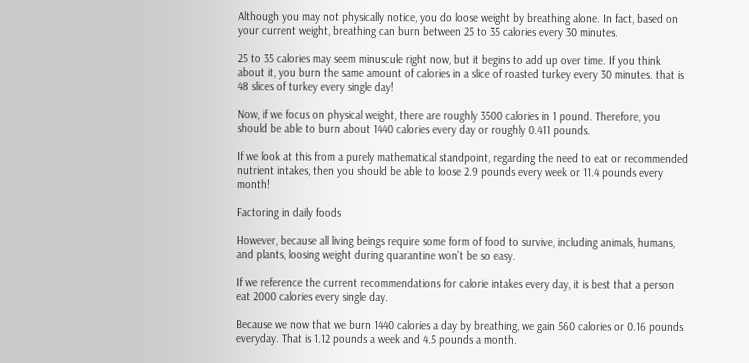Although you may not physically notice, you do loose weight by breathing alone. In fact, based on your current weight, breathing can burn between 25 to 35 calories every 30 minutes.

25 to 35 calories may seem minuscule right now, but it begins to add up over time. If you think about it, you burn the same amount of calories in a slice of roasted turkey every 30 minutes. that is 48 slices of turkey every single day!

Now, if we focus on physical weight, there are roughly 3500 calories in 1 pound. Therefore, you should be able to burn about 1440 calories every day or roughly 0.411 pounds.

If we look at this from a purely mathematical standpoint, regarding the need to eat or recommended nutrient intakes, then you should be able to loose 2.9 pounds every week or 11.4 pounds every month!

Factoring in daily foods

However, because all living beings require some form of food to survive, including animals, humans, and plants, loosing weight during quarantine won’t be so easy.

If we reference the current recommendations for calorie intakes every day, it is best that a person eat 2000 calories every single day.

Because we now that we burn 1440 calories a day by breathing, we gain 560 calories or 0.16 pounds everyday. That is 1.12 pounds a week and 4.5 pounds a month.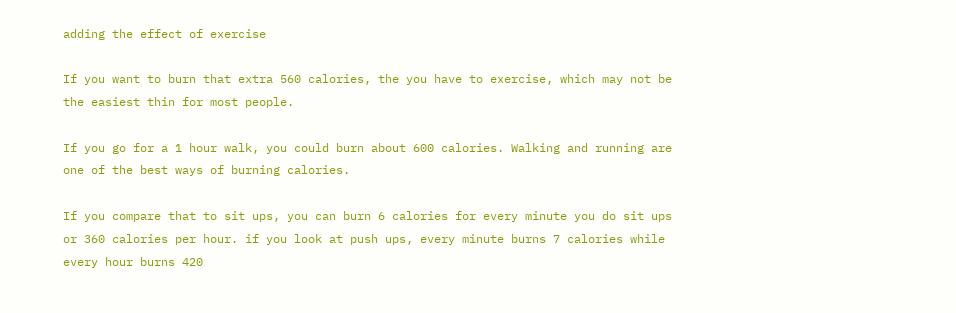adding the effect of exercise

If you want to burn that extra 560 calories, the you have to exercise, which may not be the easiest thin for most people.

If you go for a 1 hour walk, you could burn about 600 calories. Walking and running are one of the best ways of burning calories.

If you compare that to sit ups, you can burn 6 calories for every minute you do sit ups or 360 calories per hour. if you look at push ups, every minute burns 7 calories while every hour burns 420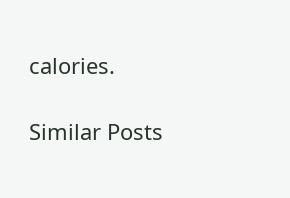calories.

Similar Posts